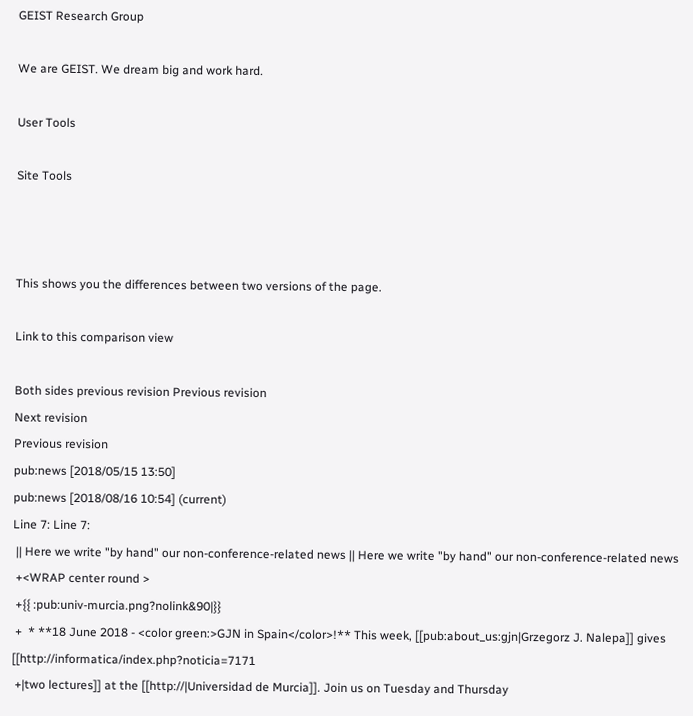GEIST Research Group

We are GEIST. We dream big and work hard.

User Tools

Site Tools



This shows you the differences between two versions of the page.

Link to this comparison view

Both sides previous revision Previous revision
Next revision
Previous revision
pub:news [2018/05/15 13:50]
pub:news [2018/08/16 10:54] (current)
Line 7: Line 7:
 || Here we write "by hand" our non-conference-related news || Here we write "by hand" our non-conference-related news
 +<WRAP center round >
 +{{ :pub:univ-murcia.png?nolink&90|}}
 +  * **18 June 2018 - <color green:>GJN in Spain</color>!** This week, [[pub:about_us:gjn|Grzegorz J. Nalepa]] gives [[http://informatica/index.php?noticia=7171
 +|two lectures]] at the [[http://|Universidad de Murcia]]. Join us on Tuesday and Thursday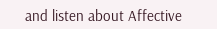and listen about Affective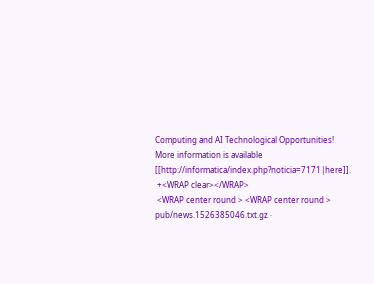Computing and AI Technological Opportunities! More information is available [[http://informatica/index.php?noticia=7171|here]].
 +<WRAP clear></WRAP>
 <WRAP center round > <WRAP center round >
pub/news.1526385046.txt.gz ·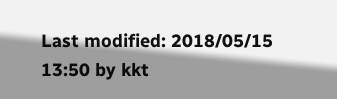Last modified: 2018/05/15 13:50 by kkt